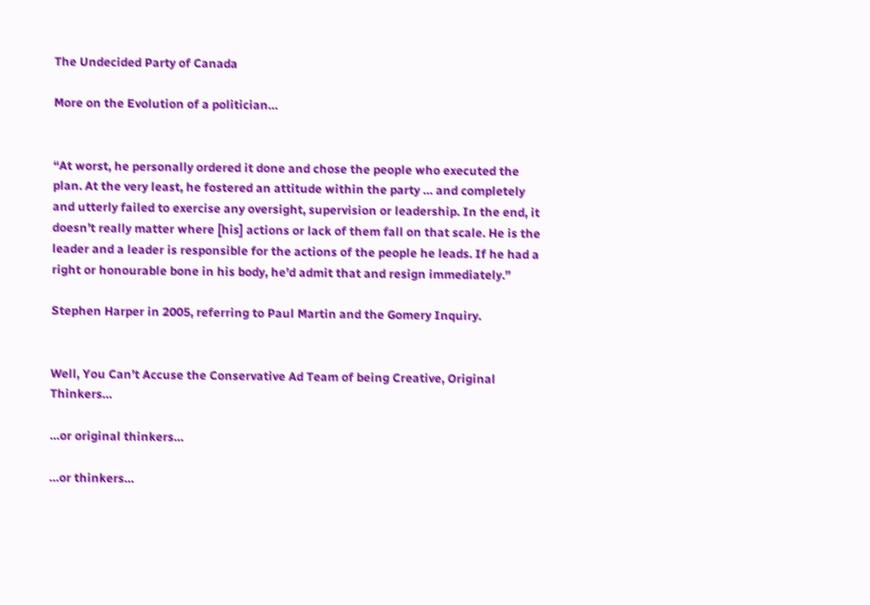The Undecided Party of Canada

More on the Evolution of a politician…


“At worst, he personally ordered it done and chose the people who executed the plan. At the very least, he fostered an attitude within the party … and completely and utterly failed to exercise any oversight, supervision or leadership. In the end, it doesn’t really matter where [his] actions or lack of them fall on that scale. He is the leader and a leader is responsible for the actions of the people he leads. If he had a right or honourable bone in his body, he’d admit that and resign immediately.”

Stephen Harper in 2005, referring to Paul Martin and the Gomery Inquiry.


Well, You Can’t Accuse the Conservative Ad Team of being Creative, Original Thinkers…

…or original thinkers…

…or thinkers…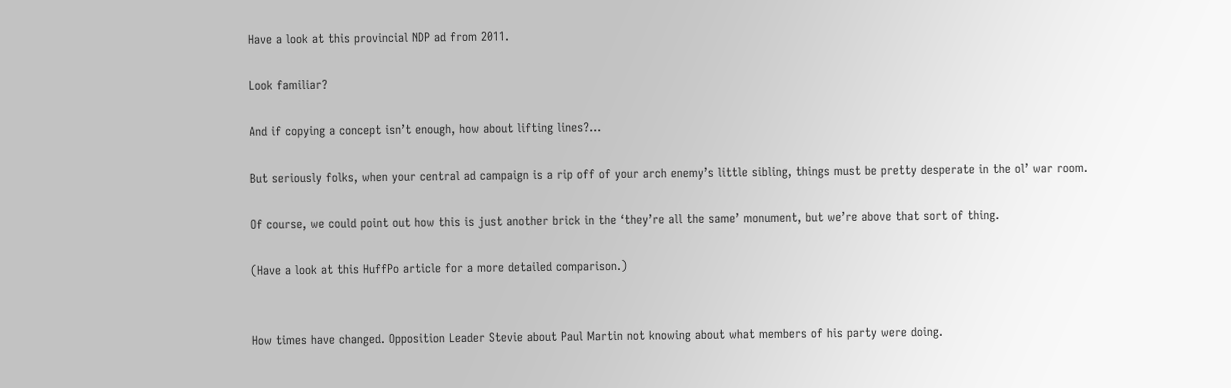Have a look at this provincial NDP ad from 2011.

Look familiar?

And if copying a concept isn’t enough, how about lifting lines?…

But seriously folks, when your central ad campaign is a rip off of your arch enemy’s little sibling, things must be pretty desperate in the ol’ war room.

Of course, we could point out how this is just another brick in the ‘they’re all the same’ monument, but we’re above that sort of thing.

(Have a look at this HuffPo article for a more detailed comparison.)


How times have changed. Opposition Leader Stevie about Paul Martin not knowing about what members of his party were doing.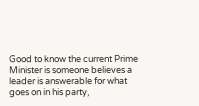Good to know the current Prime Minister is someone believes a leader is answerable for what goes on in his party,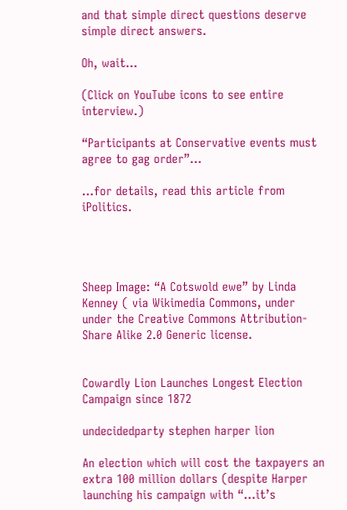and that simple direct questions deserve simple direct answers.

Oh, wait…

(Click on YouTube icons to see entire interview.)

“Participants at Conservative events must agree to gag order”…

…for details, read this article from iPolitics.




Sheep Image: “A Cotswold ewe” by Linda Kenney ( via Wikimedia Commons, under under the Creative Commons Attribution-Share Alike 2.0 Generic license.


Cowardly Lion Launches Longest Election Campaign since 1872

undecidedparty stephen harper lion

An election which will cost the taxpayers an extra 100 million dollars (despite Harper launching his campaign with “…it’s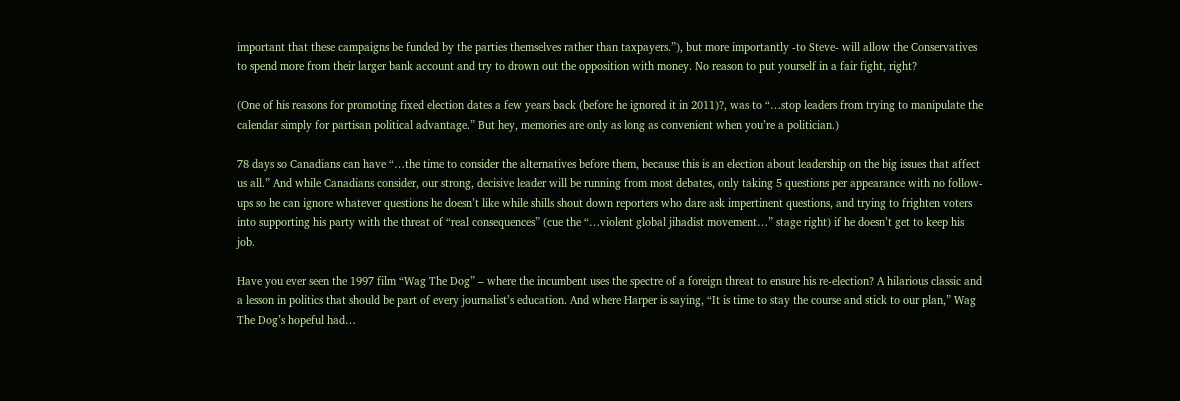important that these campaigns be funded by the parties themselves rather than taxpayers.”), but more importantly -to Steve- will allow the Conservatives to spend more from their larger bank account and try to drown out the opposition with money. No reason to put yourself in a fair fight, right?

(One of his reasons for promoting fixed election dates a few years back (before he ignored it in 2011)?, was to “…stop leaders from trying to manipulate the calendar simply for partisan political advantage.” But hey, memories are only as long as convenient when you’re a politician.)

78 days so Canadians can have “…the time to consider the alternatives before them, because this is an election about leadership on the big issues that affect us all.” And while Canadians consider, our strong, decisive leader will be running from most debates, only taking 5 questions per appearance with no follow-ups so he can ignore whatever questions he doesn’t like while shills shout down reporters who dare ask impertinent questions, and trying to frighten voters into supporting his party with the threat of “real consequences” (cue the “…violent global jihadist movement…” stage right) if he doesn’t get to keep his job.

Have you ever seen the 1997 film “Wag The Dog” – where the incumbent uses the spectre of a foreign threat to ensure his re-election? A hilarious classic and a lesson in politics that should be part of every journalist’s education. And where Harper is saying, “It is time to stay the course and stick to our plan,” Wag The Dog’s hopeful had…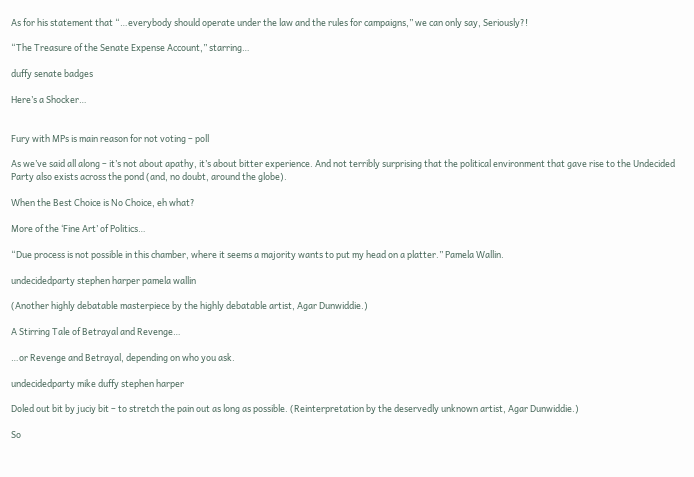As for his statement that “…everybody should operate under the law and the rules for campaigns,” we can only say, Seriously?!

“The Treasure of the Senate Expense Account,” starring…

duffy senate badges

Here’s a Shocker…


Fury with MPs is main reason for not voting – poll

As we’ve said all along – it’s not about apathy, it’s about bitter experience. And not terribly surprising that the political environment that gave rise to the Undecided Party also exists across the pond (and, no doubt, around the globe).

When the Best Choice is No Choice, eh what?

More of the ‘Fine Art’ of Politics…

“Due process is not possible in this chamber, where it seems a majority wants to put my head on a platter.” Pamela Wallin.

undecidedparty stephen harper pamela wallin

(Another highly debatable masterpiece by the highly debatable artist, Agar Dunwiddie.)

A Stirring Tale of Betrayal and Revenge…

…or Revenge and Betrayal, depending on who you ask.

undecidedparty mike duffy stephen harper

Doled out bit by juciy bit – to stretch the pain out as long as possible. (Reinterpretation by the deservedly unknown artist, Agar Dunwiddie.)

So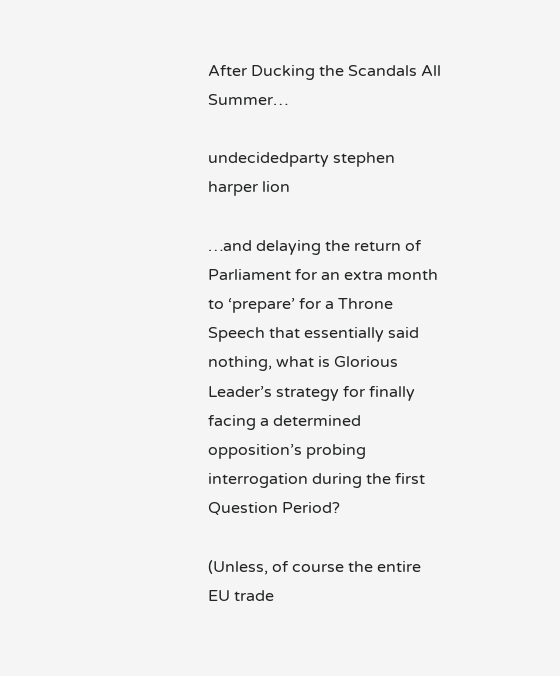After Ducking the Scandals All Summer…

undecidedparty stephen harper lion

…and delaying the return of Parliament for an extra month to ‘prepare’ for a Throne Speech that essentially said nothing, what is Glorious Leader’s strategy for finally facing a determined opposition’s probing interrogation during the first Question Period?

(Unless, of course the entire EU trade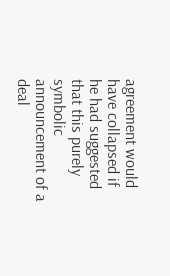agreement would have collapsed if he had suggested that this purely symbolic announcement of a deal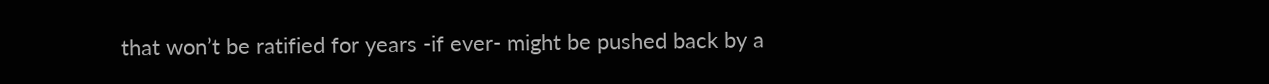that won’t be ratified for years -if ever- might be pushed back by a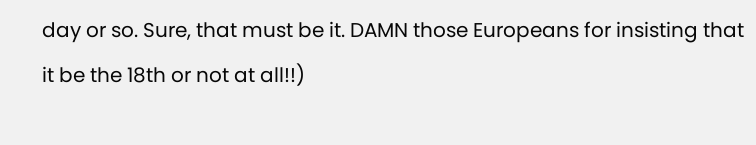day or so. Sure, that must be it. DAMN those Europeans for insisting that it be the 18th or not at all!!)